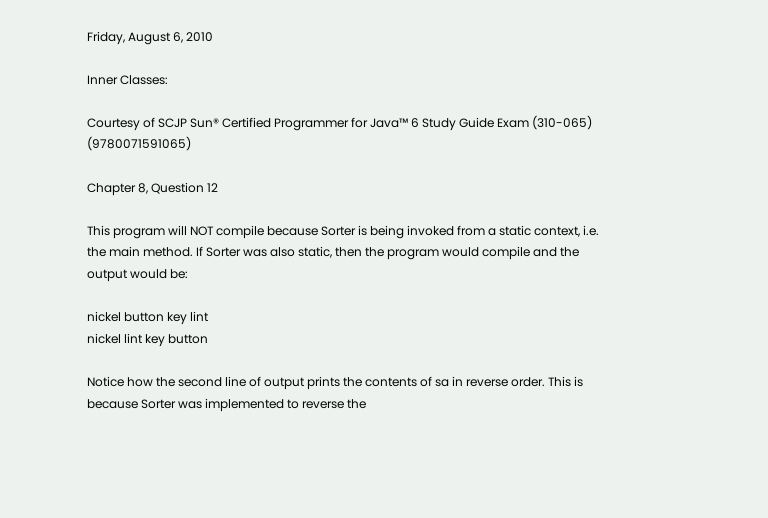Friday, August 6, 2010

Inner Classes:

Courtesy of SCJP Sun® Certified Programmer for Java™ 6 Study Guide Exam (310-065) (9780071591065)

Chapter 8, Question 12

This program will NOT compile because Sorter is being invoked from a static context, i.e. the main method. If Sorter was also static, then the program would compile and the output would be:

nickel button key lint
nickel lint key button

Notice how the second line of output prints the contents of sa in reverse order. This is because Sorter was implemented to reverse the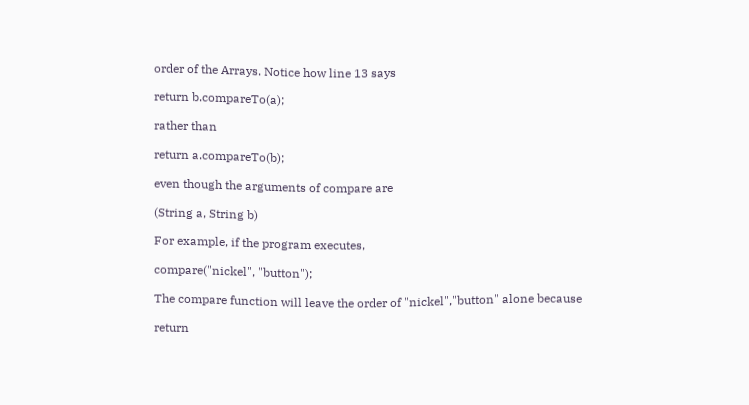order of the Arrays. Notice how line 13 says

return b.compareTo(a);

rather than

return a.compareTo(b);

even though the arguments of compare are

(String a, String b)

For example, if the program executes,

compare("nickel", "button");

The compare function will leave the order of "nickel","button" alone because

return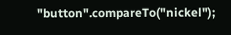"button".compareTo("nickel");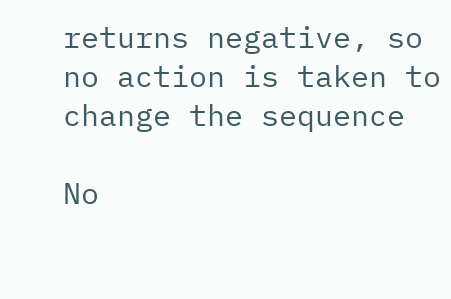returns negative, so no action is taken to change the sequence

No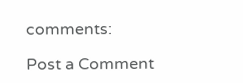comments:

Post a Comment